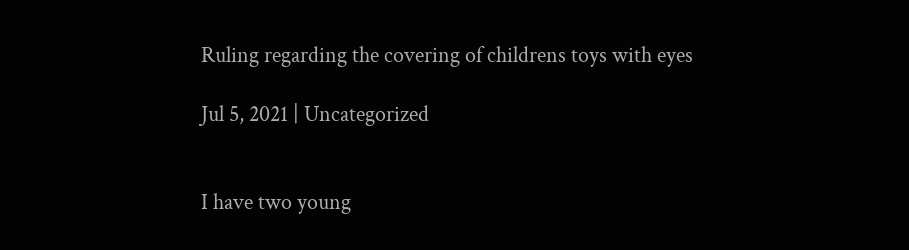Ruling regarding the covering of childrens toys with eyes

Jul 5, 2021 | Uncategorized


I have two young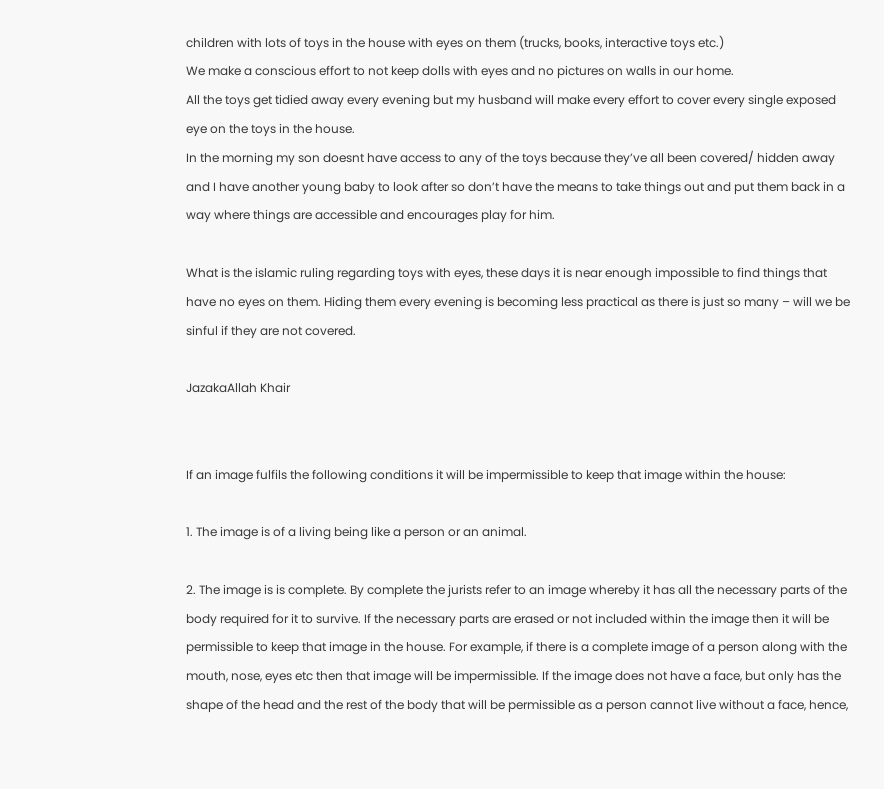children with lots of toys in the house with eyes on them (trucks, books, interactive toys etc.)
We make a conscious effort to not keep dolls with eyes and no pictures on walls in our home.
All the toys get tidied away every evening but my husband will make every effort to cover every single exposed eye on the toys in the house.
In the morning my son doesnt have access to any of the toys because they’ve all been covered/ hidden away and I have another young baby to look after so don’t have the means to take things out and put them back in a way where things are accessible and encourages play for him.

What is the islamic ruling regarding toys with eyes, these days it is near enough impossible to find things that have no eyes on them. Hiding them every evening is becoming less practical as there is just so many – will we be sinful if they are not covered.

JazakaAllah Khair


If an image fulfils the following conditions it will be impermissible to keep that image within the house:

1. The image is of a living being like a person or an animal.

2. The image is is complete. By complete the jurists refer to an image whereby it has all the necessary parts of the body required for it to survive. If the necessary parts are erased or not included within the image then it will be permissible to keep that image in the house. For example, if there is a complete image of a person along with the mouth, nose, eyes etc then that image will be impermissible. If the image does not have a face, but only has the shape of the head and the rest of the body that will be permissible as a person cannot live without a face, hence,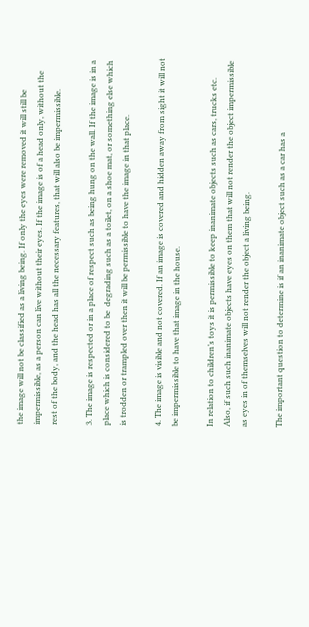the image will not be classified as a living being. If only the eyes were removed it will still be impermissible, as a person can live without their eyes. If the image is of a head only, without the rest of the body, and the head has all the necessary features, that will also be impermissible.

3. The image is respected or in a place of respect such as being hung on the wall. If the image is in a place which is considered to be  degrading such as a toilet, on a shoe mat, or something else which is trodden or trampled over then it will be permissible to have the image in that place.

4. The image is visible and not covered. If an image is covered and hidden away from sight it will not be impermissible to have that image in the house.

In relation to children’s toys it is permissible to keep inanimate objects such as cars, trucks etc. Also, if such such inanimate objects have eyes on them that will not render the object impermissible as eyes in of themselves will not render the object a living being.

The important question to determine is if an inanimate object such as a car has a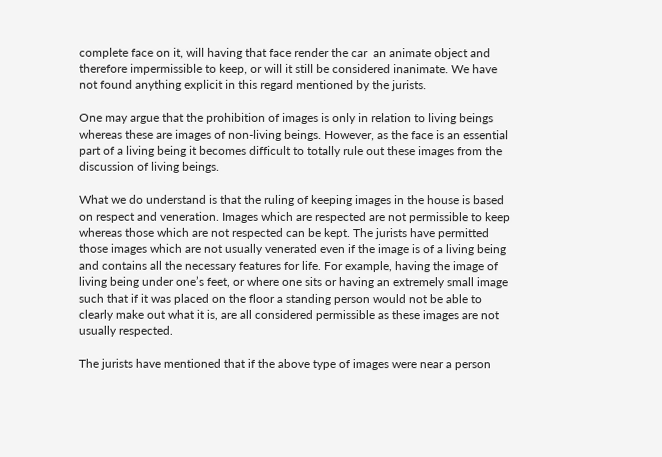complete face on it, will having that face render the car  an animate object and therefore impermissible to keep, or will it still be considered inanimate. We have not found anything explicit in this regard mentioned by the jurists.

One may argue that the prohibition of images is only in relation to living beings whereas these are images of non-living beings. However, as the face is an essential part of a living being it becomes difficult to totally rule out these images from the discussion of living beings.

What we do understand is that the ruling of keeping images in the house is based on respect and veneration. Images which are respected are not permissible to keep whereas those which are not respected can be kept. The jurists have permitted those images which are not usually venerated even if the image is of a living being and contains all the necessary features for life. For example, having the image of living being under one’s feet, or where one sits or having an extremely small image such that if it was placed on the floor a standing person would not be able to clearly make out what it is, are all considered permissible as these images are not usually respected.

The jurists have mentioned that if the above type of images were near a person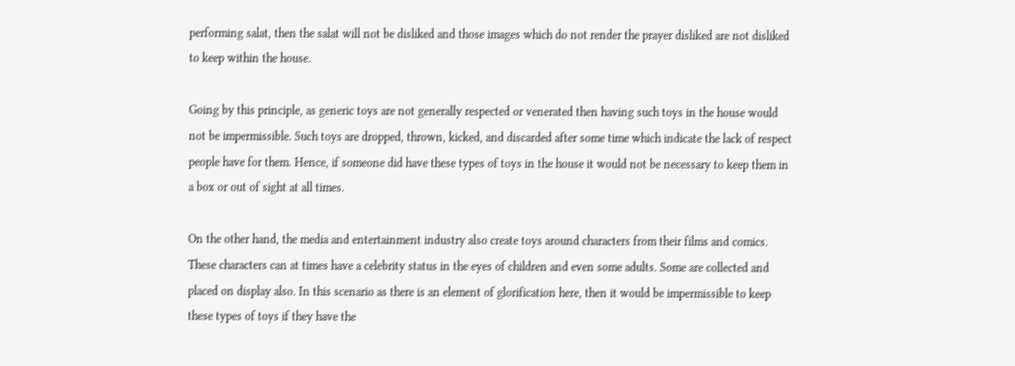performing salat, then the salat will not be disliked and those images which do not render the prayer disliked are not disliked to keep within the house.

Going by this principle, as generic toys are not generally respected or venerated then having such toys in the house would not be impermissible. Such toys are dropped, thrown, kicked, and discarded after some time which indicate the lack of respect people have for them. Hence, if someone did have these types of toys in the house it would not be necessary to keep them in a box or out of sight at all times.

On the other hand, the media and entertainment industry also create toys around characters from their films and comics. These characters can at times have a celebrity status in the eyes of children and even some adults. Some are collected and placed on display also. In this scenario as there is an element of glorification here, then it would be impermissible to keep these types of toys if they have the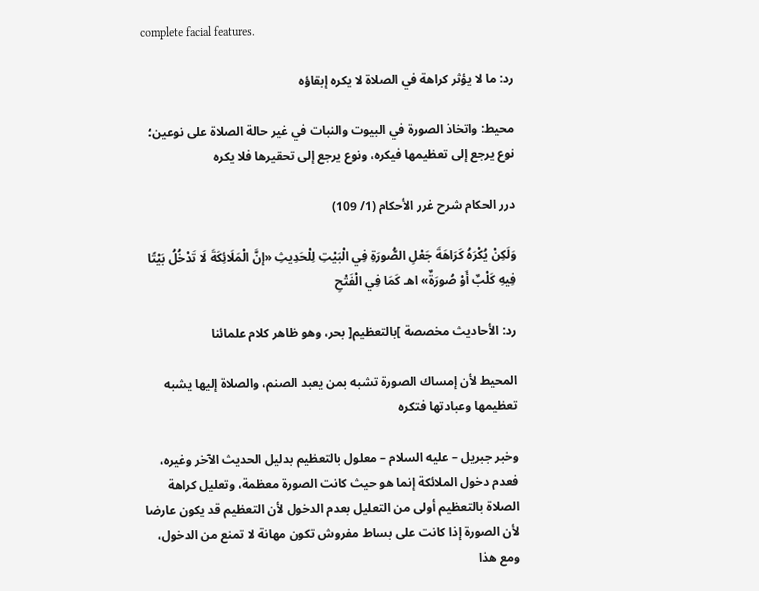complete facial features.

رد: ما لا يؤثر كراهة في الصلاة لا يكره إبقاؤه

محيط: واتخاذ الصورة في البيوت والنبات في غير حالة الصلاة على نوعين؛ نوع يرجع إلى تعظيمها فيكره، ونوع يرجع إلى تحقيرها فلا يكره

درر الحكام شرح غرر الأحكام (1/ 109)

وَلَكِنْ يُكْرَهُ كَرَاهَةَ جَعْلِ الصُّورَةِ فِي الْبَيْتِ لِلْحَدِيثِ «إنَّ الْمَلَائِكَةَ لَا تَدْخُلُ بَيْتًا فِيهِ كَلْبٌ أَوْ صُورَةٌ» اهـ كَمَا فِي الْفَتْحِ

رد: الأحاديث مخصصة ]بالتعظيم[ بحر، وهو ظاهر كلام علمائنا

المحيط لأن إمساك الصورة تشبه بمن يعبد الصنم، والصلاة إليها يشبه تعظيمها وعبادتها فتكره

وخبر جبريل – عليه السلام – معلول بالتعظيم بدليل الحديث الآخر وغيره، فعدم دخول الملائكة إنما هو حيث كانت الصورة معظمة، وتعليل كراهة الصلاة بالتعظيم أولى من التعليل بعدم الدخول لأن التعظيم قد يكون عارضا لأن الصورة إذا كانت على بساط مفروش تكون مهانة لا تمنع من الدخول، ومع هذا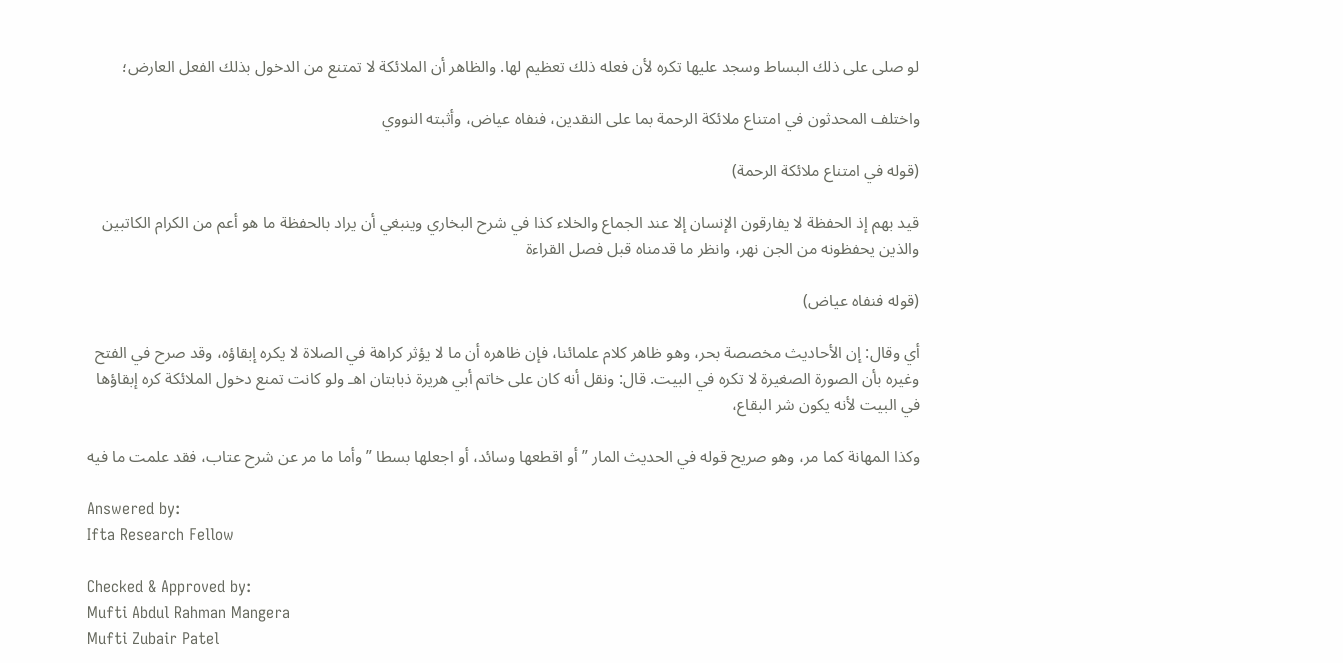لو صلى على ذلك البساط وسجد عليها تكره لأن فعله ذلك تعظيم لها. والظاهر أن الملائكة لا تمتنع من الدخول بذلك الفعل العارض؛

واختلف المحدثون في امتناع ملائكة الرحمة بما على النقدين، فنفاه عياض، وأثبته النووي

(قوله في امتناع ملائكة الرحمة)

قيد بهم إذ الحفظة لا يفارقون الإنسان إلا عند الجماع والخلاء كذا في شرح البخاري وينبغي أن يراد بالحفظة ما هو أعم من الكرام الكاتبين والذين يحفظونه من الجن نهر، وانظر ما قدمناه قبل فصل القراءة

(قوله فنفاه عياض)

أي وقال: إن الأحاديث مخصصة بحر، وهو ظاهر كلام علمائنا، فإن ظاهره أن ما لا يؤثر كراهة في الصلاة لا يكره إبقاؤه، وقد صرح في الفتح وغيره بأن الصورة الصغيرة لا تكره في البيت. قال: ونقل أنه كان على خاتم أبي هريرة ذبابتان اهـ ولو كانت تمنع دخول الملائكة كره إبقاؤها في البيت لأنه يكون شر البقاع،

وكذا المهانة كما مر، وهو صريح قوله في الحديث المار ” أو اقطعها وسائد، أو اجعلها بسطا ” وأما ما مر عن شرح عتاب، فقد علمت ما فيه

Answered by:
Ifta Research Fellow

Checked & Approved by:
Mufti Abdul Rahman Mangera
Mufti Zubair Patel